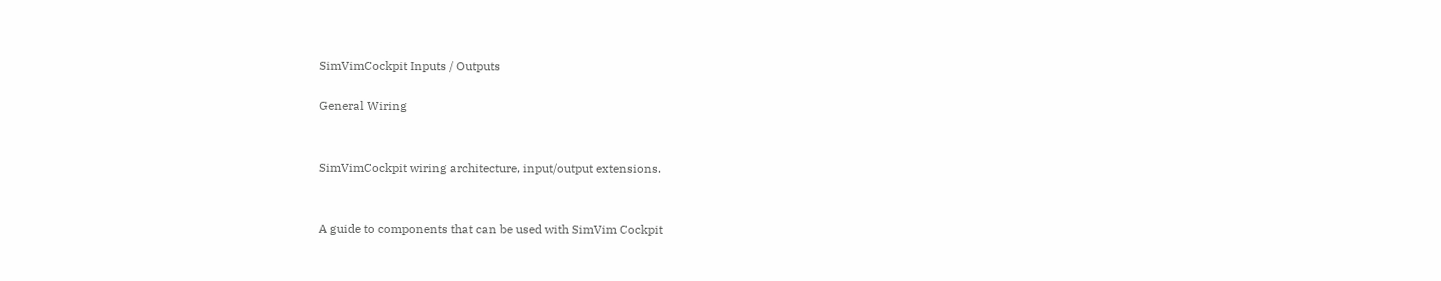SimVimCockpit Inputs / Outputs

General Wiring


SimVimCockpit wiring architecture, input/output extensions.


A guide to components that can be used with SimVim Cockpit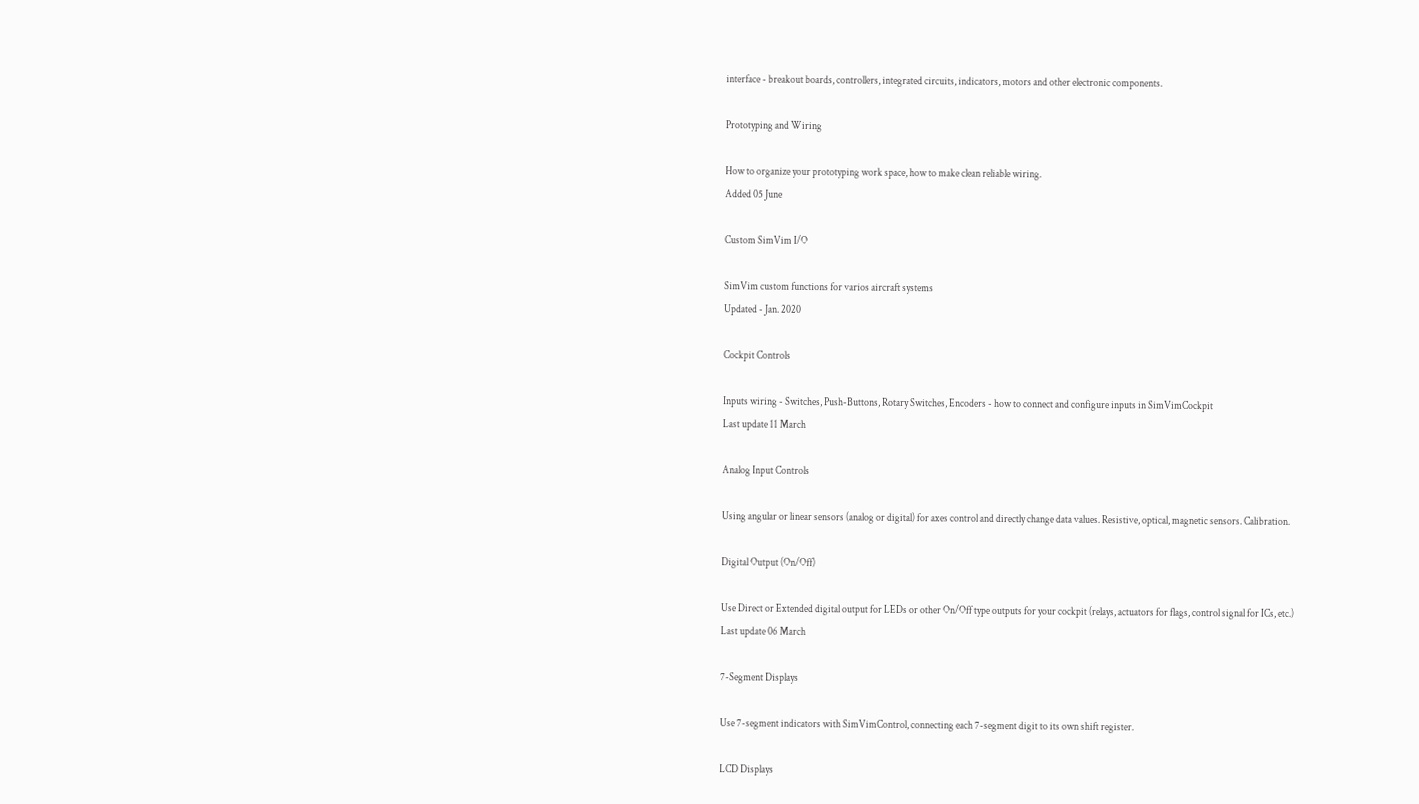interface - breakout boards, controllers, integrated circuits, indicators, motors and other electronic components.

Prototyping and Wiring

How to organize your prototyping work space, how to make clean reliable wiring.
Added 05 June

Custom SimVim I/O

SimVim custom functions for varios aircraft systems
Updated - Jan. 2020

Cockpit Controls

Inputs wiring - Switches, Push-Buttons, Rotary Switches, Encoders - how to connect and configure inputs in SimVimCockpit
Last update 11 March

Analog Input Controls

Using angular or linear sensors (analog or digital) for axes control and directly change data values. Resistive, optical, magnetic sensors. Calibration.

Digital Output (On/Off)

Use Direct or Extended digital output for LEDs or other On/Off type outputs for your cockpit (relays, actuators for flags, control signal for ICs, etc.)
Last update 06 March

7-Segment Displays

Use 7-segment indicators with SimVimControl, connecting each 7-segment digit to its own shift register.

LCD Displays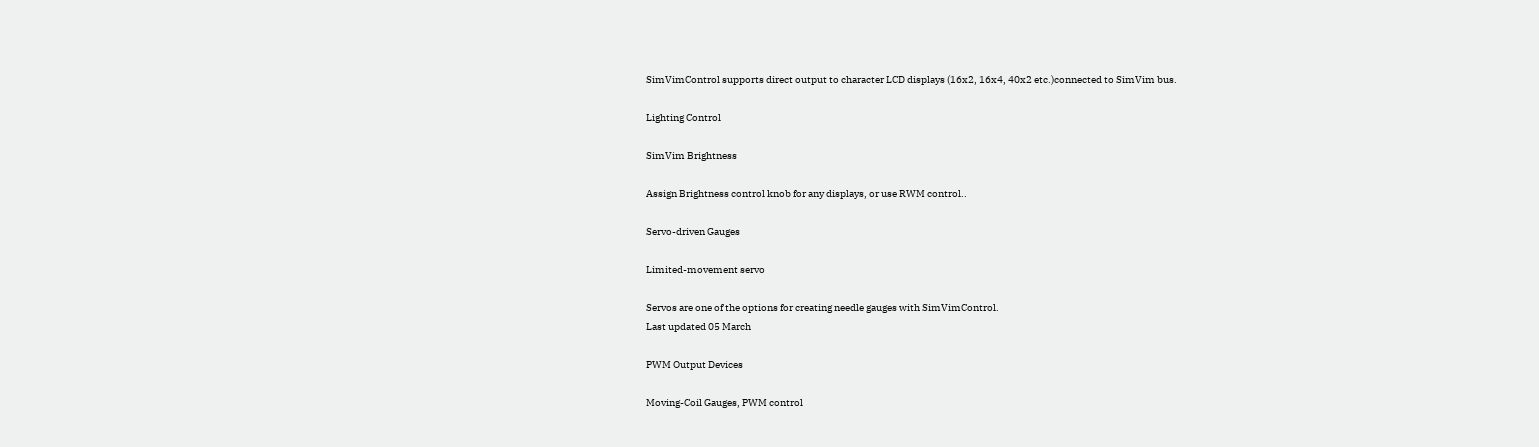SimVimControl supports direct output to character LCD displays (16x2, 16x4, 40x2 etc.)connected to SimVim bus.

Lighting Control

SimVim Brightness

Assign Brightness control knob for any displays, or use RWM control..

Servo-driven Gauges

Limited-movement servo

Servos are one of the options for creating needle gauges with SimVimControl.
Last updated 05 March

PWM Output Devices

Moving-Coil Gauges, PWM control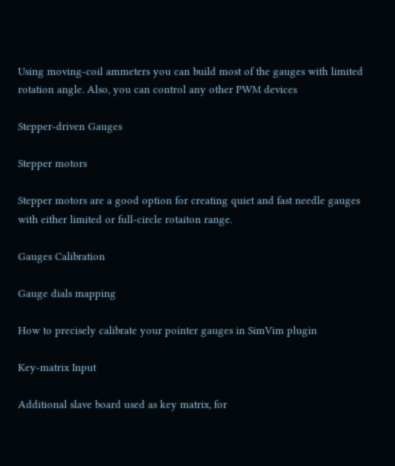Using moving-coil ammeters you can build most of the gauges with limited rotation angle. Also, you can control any other PWM devices

Stepper-driven Gauges

Stepper motors

Stepper motors are a good option for creating quiet and fast needle gauges with either limited or full-circle rotaiton range.

Gauges Calibration

Gauge dials mapping

How to precisely calibrate your pointer gauges in SimVim plugin

Key-matrix Input

Additional slave board used as key matrix, for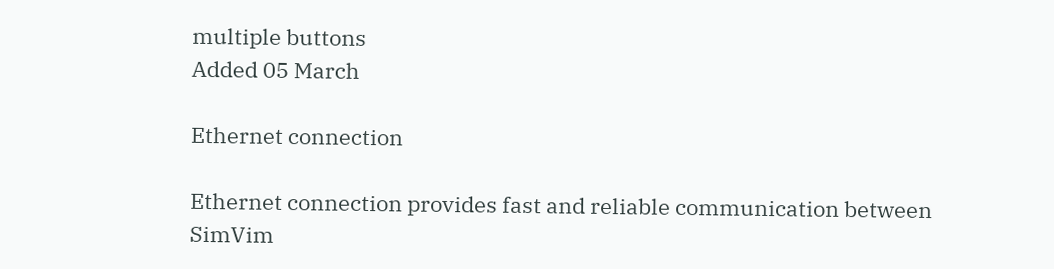multiple buttons
Added 05 March

Ethernet connection

Ethernet connection provides fast and reliable communication between SimVim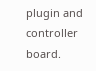plugin and controller board.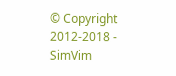© Copyright 2012-2018 - SimVim